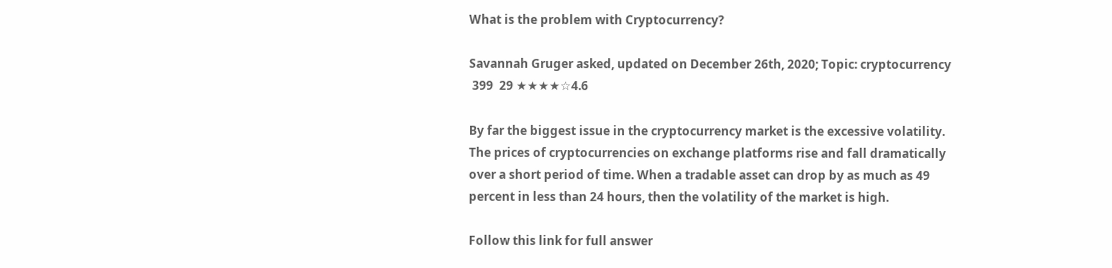What is the problem with Cryptocurrency?

Savannah Gruger asked, updated on December 26th, 2020; Topic: cryptocurrency
 399  29 ★★★★☆4.6

By far the biggest issue in the cryptocurrency market is the excessive volatility. The prices of cryptocurrencies on exchange platforms rise and fall dramatically over a short period of time. When a tradable asset can drop by as much as 49 percent in less than 24 hours, then the volatility of the market is high.

Follow this link for full answer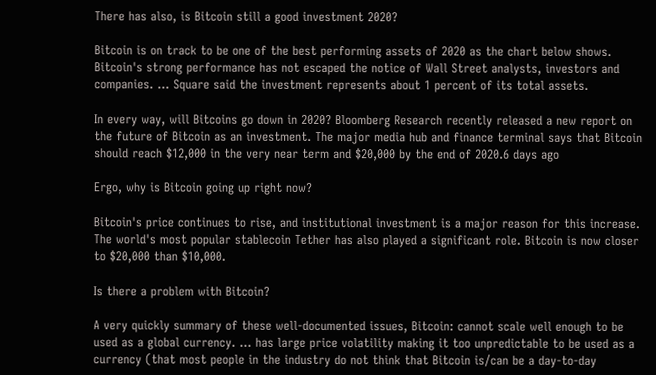There has also, is Bitcoin still a good investment 2020?

Bitcoin is on track to be one of the best performing assets of 2020 as the chart below shows. Bitcoin's strong performance has not escaped the notice of Wall Street analysts, investors and companies. ... Square said the investment represents about 1 percent of its total assets.

In every way, will Bitcoins go down in 2020? Bloomberg Research recently released a new report on the future of Bitcoin as an investment. The major media hub and finance terminal says that Bitcoin should reach $12,000 in the very near term and $20,000 by the end of 2020.6 days ago

Ergo, why is Bitcoin going up right now?

Bitcoin's price continues to rise, and institutional investment is a major reason for this increase. The world's most popular stablecoin Tether has also played a significant role. Bitcoin is now closer to $20,000 than $10,000.

Is there a problem with Bitcoin?

A very quickly summary of these well-documented issues, Bitcoin: cannot scale well enough to be used as a global currency. ... has large price volatility making it too unpredictable to be used as a currency (that most people in the industry do not think that Bitcoin is/can be a day-to-day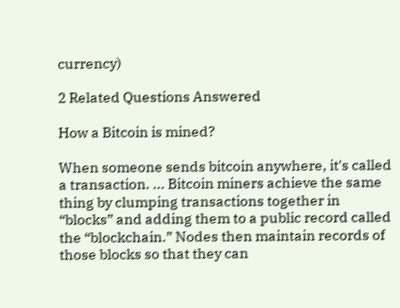currency)

2 Related Questions Answered

How a Bitcoin is mined?

When someone sends bitcoin anywhere, it's called a transaction. ... Bitcoin miners achieve the same thing by clumping transactions together in “blocks” and adding them to a public record called the “blockchain.” Nodes then maintain records of those blocks so that they can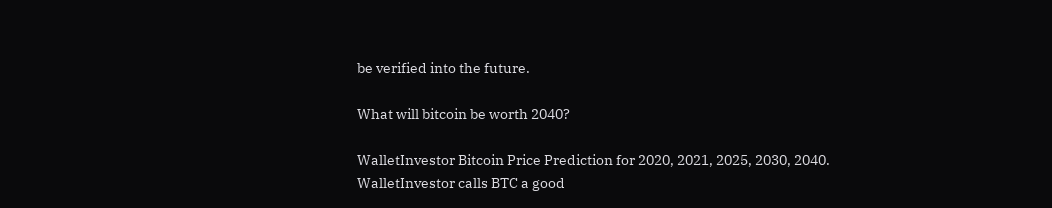be verified into the future.

What will bitcoin be worth 2040?

WalletInvestor Bitcoin Price Prediction for 2020, 2021, 2025, 2030, 2040. WalletInvestor calls BTC a good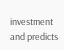investment and predicts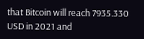that Bitcoin will reach 7935.330 USD in 2021 and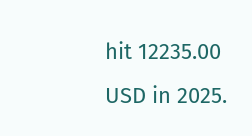hit 12235.00 USD in 2025.